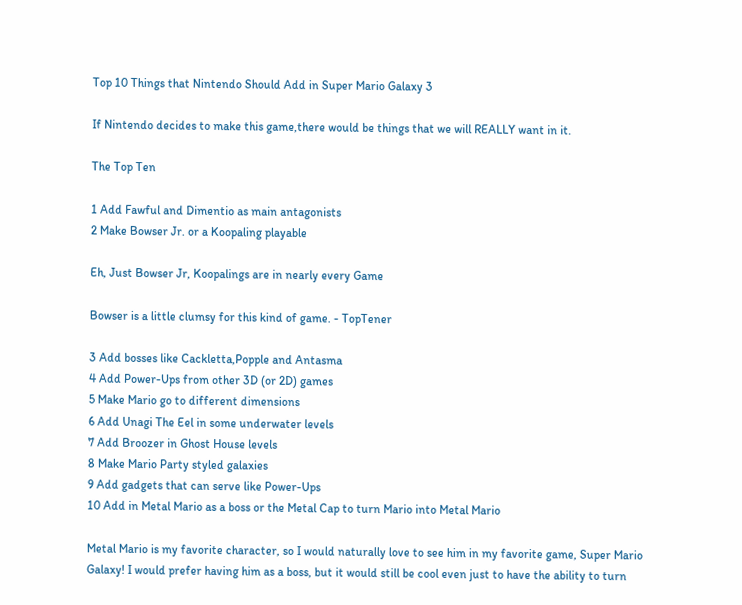Top 10 Things that Nintendo Should Add in Super Mario Galaxy 3

If Nintendo decides to make this game,there would be things that we will REALLY want in it.

The Top Ten

1 Add Fawful and Dimentio as main antagonists
2 Make Bowser Jr. or a Koopaling playable

Eh, Just Bowser Jr, Koopalings are in nearly every Game

Bowser is a little clumsy for this kind of game. - TopTener

3 Add bosses like Cackletta,Popple and Antasma
4 Add Power-Ups from other 3D (or 2D) games
5 Make Mario go to different dimensions
6 Add Unagi The Eel in some underwater levels
7 Add Broozer in Ghost House levels
8 Make Mario Party styled galaxies
9 Add gadgets that can serve like Power-Ups
10 Add in Metal Mario as a boss or the Metal Cap to turn Mario into Metal Mario

Metal Mario is my favorite character, so I would naturally love to see him in my favorite game, Super Mario Galaxy! I would prefer having him as a boss, but it would still be cool even just to have the ability to turn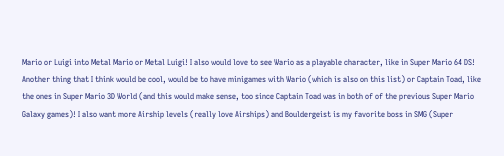Mario or Luigi into Metal Mario or Metal Luigi! I also would love to see Wario as a playable character, like in Super Mario 64 DS! Another thing that I think would be cool, would be to have minigames with Wario (which is also on this list) or Captain Toad, like the ones in Super Mario 3D World (and this would make sense, too since Captain Toad was in both of of the previous Super Mario Galaxy games)! I also want more Airship levels (really love Airships) and Bouldergeist is my favorite boss in SMG (Super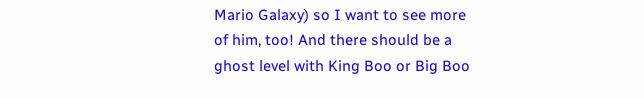Mario Galaxy) so I want to see more of him, too! And there should be a ghost level with King Boo or Big Boo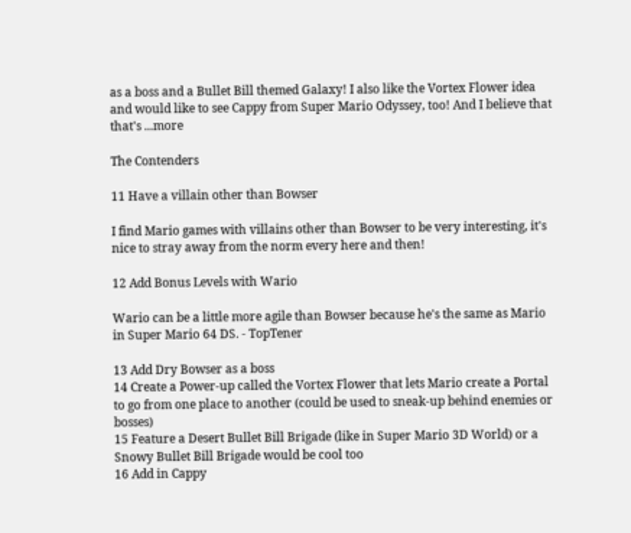as a boss and a Bullet Bill themed Galaxy! I also like the Vortex Flower idea and would like to see Cappy from Super Mario Odyssey, too! And I believe that that's ...more

The Contenders

11 Have a villain other than Bowser

I find Mario games with villains other than Bowser to be very interesting, it's nice to stray away from the norm every here and then!

12 Add Bonus Levels with Wario

Wario can be a little more agile than Bowser because he's the same as Mario in Super Mario 64 DS. - TopTener

13 Add Dry Bowser as a boss
14 Create a Power-up called the Vortex Flower that lets Mario create a Portal to go from one place to another (could be used to sneak-up behind enemies or bosses)
15 Feature a Desert Bullet Bill Brigade (like in Super Mario 3D World) or a Snowy Bullet Bill Brigade would be cool too
16 Add in Cappy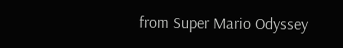from Super Mario Odyssey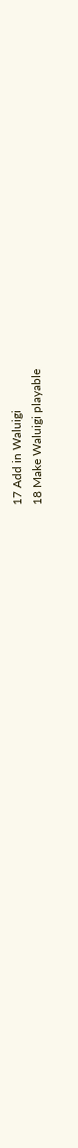17 Add in Waluigi
18 Make Waluigi playable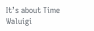It’s about Time Waluigi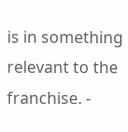is in something relevant to the franchise. -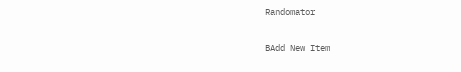Randomator

BAdd New Item